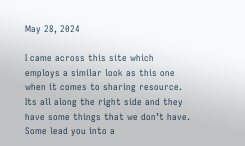May 28, 2024

I came across this site which employs a similar look as this one when it comes to sharing resource. Its all along the right side and they have some things that we don’t have. Some lead you into a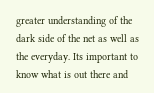greater understanding of the dark side of the net as well as the everyday. Its important to know what is out there and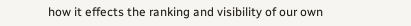how it effects the ranking and visibility of our own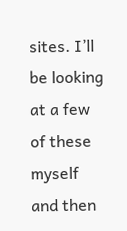sites. I’ll be looking at a few of these myself and then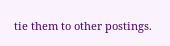tie them to other postings.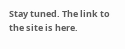Stay tuned. The link to the site is here.